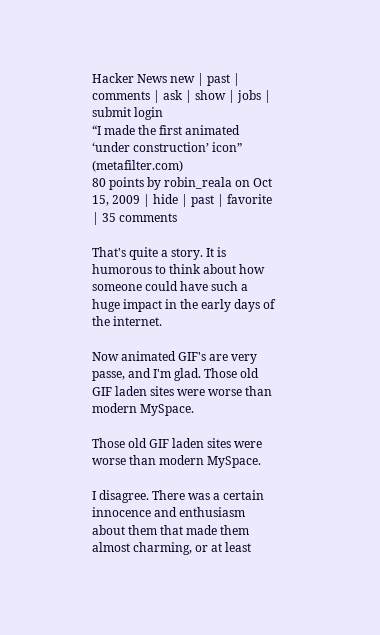Hacker News new | past | comments | ask | show | jobs | submit login
“I made the first animated ‘under construction’ icon” (metafilter.com)
80 points by robin_reala on Oct 15, 2009 | hide | past | favorite | 35 comments

That's quite a story. It is humorous to think about how someone could have such a huge impact in the early days of the internet.

Now animated GIF's are very passe, and I'm glad. Those old GIF laden sites were worse than modern MySpace.

Those old GIF laden sites were worse than modern MySpace.

I disagree. There was a certain innocence and enthusiasm about them that made them almost charming, or at least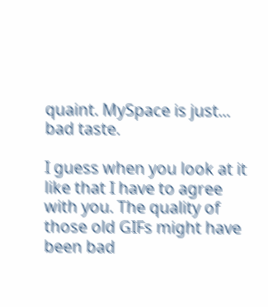quaint. MySpace is just... bad taste.

I guess when you look at it like that I have to agree with you. The quality of those old GIFs might have been bad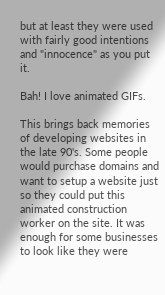but at least they were used with fairly good intentions and "innocence" as you put it.

Bah! I love animated GIFs.

This brings back memories of developing websites in the late 90's. Some people would purchase domains and want to setup a website just so they could put this animated construction worker on the site. It was enough for some businesses to look like they were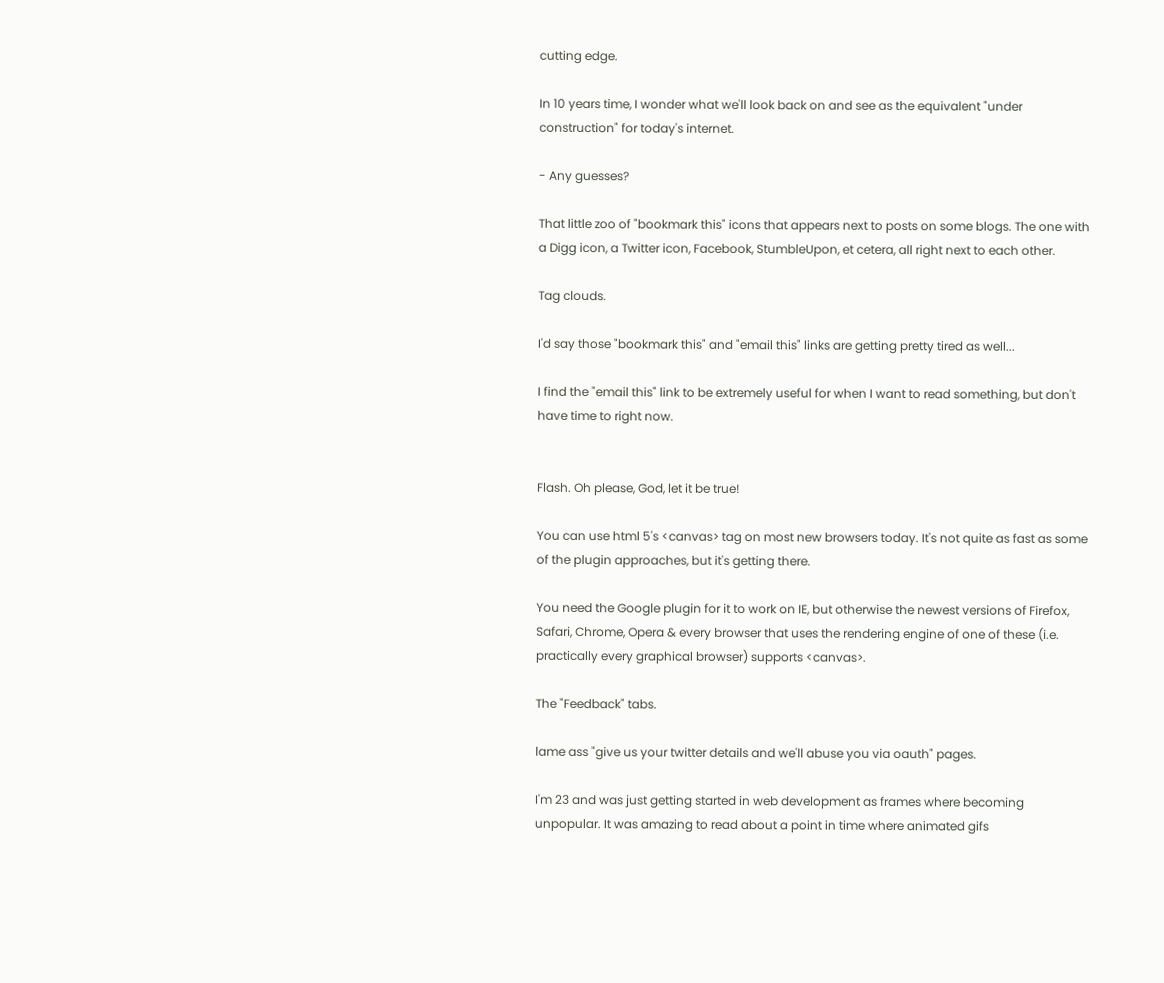cutting edge.

In 10 years time, I wonder what we'll look back on and see as the equivalent "under construction" for today's internet.

- Any guesses?

That little zoo of "bookmark this" icons that appears next to posts on some blogs. The one with a Digg icon, a Twitter icon, Facebook, StumbleUpon, et cetera, all right next to each other.

Tag clouds.

I'd say those "bookmark this" and "email this" links are getting pretty tired as well...

I find the "email this" link to be extremely useful for when I want to read something, but don't have time to right now.


Flash. Oh please, God, let it be true!

You can use html 5's <canvas> tag on most new browsers today. It's not quite as fast as some of the plugin approaches, but it's getting there.

You need the Google plugin for it to work on IE, but otherwise the newest versions of Firefox, Safari, Chrome, Opera & every browser that uses the rendering engine of one of these (i.e. practically every graphical browser) supports <canvas>.

The "Feedback" tabs.

lame ass "give us your twitter details and we'll abuse you via oauth" pages.

I'm 23 and was just getting started in web development as frames where becoming unpopular. It was amazing to read about a point in time where animated gifs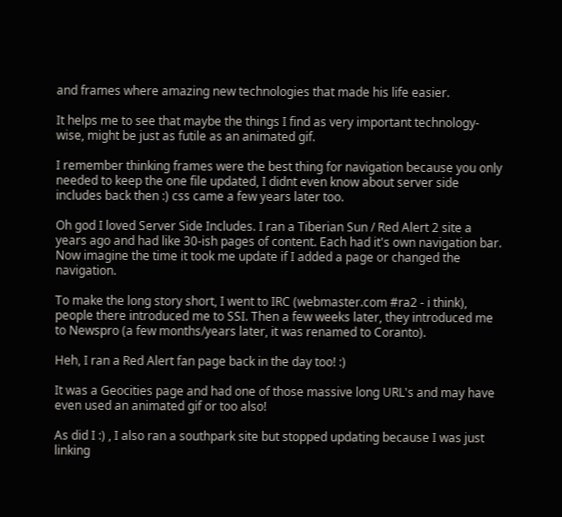and frames where amazing new technologies that made his life easier.

It helps me to see that maybe the things I find as very important technology-wise, might be just as futile as an animated gif.

I remember thinking frames were the best thing for navigation because you only needed to keep the one file updated, I didnt even know about server side includes back then :) css came a few years later too.

Oh god I loved Server Side Includes. I ran a Tiberian Sun / Red Alert 2 site a years ago and had like 30-ish pages of content. Each had it's own navigation bar. Now imagine the time it took me update if I added a page or changed the navigation.

To make the long story short, I went to IRC (webmaster.com #ra2 - i think), people there introduced me to SSI. Then a few weeks later, they introduced me to Newspro (a few months/years later, it was renamed to Coranto).

Heh, I ran a Red Alert fan page back in the day too! :)

It was a Geocities page and had one of those massive long URL's and may have even used an animated gif or too also!

As did I :) , I also ran a southpark site but stopped updating because I was just linking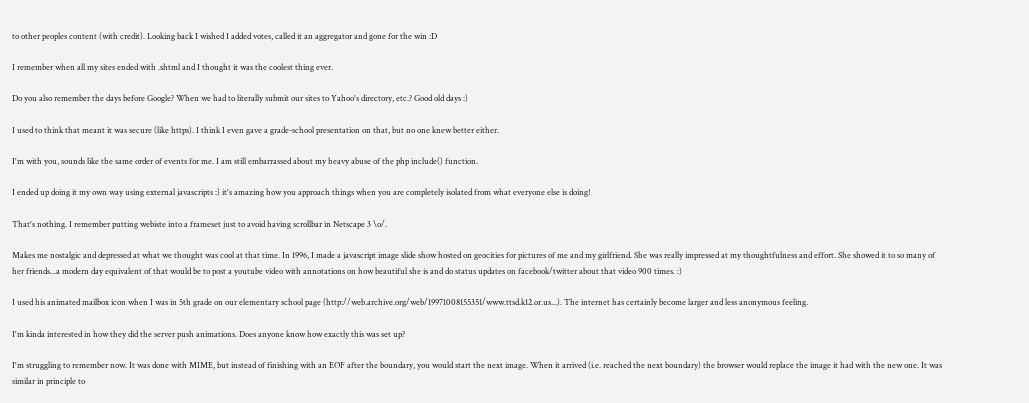to other peoples content (with credit). Looking back I wished I added votes, called it an aggregator and gone for the win :D

I remember when all my sites ended with .shtml and I thought it was the coolest thing ever.

Do you also remember the days before Google? When we had to literally submit our sites to Yahoo's directory, etc.? Good old days :)

I used to think that meant it was secure (like https). I think I even gave a grade-school presentation on that, but no one knew better either.

I'm with you, sounds like the same order of events for me. I am still embarrassed about my heavy abuse of the php include() function.

I ended up doing it my own way using external javascripts :) it's amazing how you approach things when you are completely isolated from what everyone else is doing!

That's nothing. I remember putting webiste into a frameset just to avoid having scrollbar in Netscape 3 \o/.

Makes me nostalgic and depressed at what we thought was cool at that time. In 1996, I made a javascript image slide show hosted on geocities for pictures of me and my girlfriend. She was really impressed at my thoughtfulness and effort. She showed it to so many of her friends...a modern day equivalent of that would be to post a youtube video with annotations on how beautiful she is and do status updates on facebook/twitter about that video 900 times. :)

I used his animated mailbox icon when I was in 5th grade on our elementary school page (http://web.archive.org/web/19971008155351/www.ttsd.k12.or.us...). The internet has certainly become larger and less anonymous feeling.

I'm kinda interested in how they did the server push animations. Does anyone know how exactly this was set up?

I'm struggling to remember now. It was done with MIME, but instead of finishing with an EOF after the boundary, you would start the next image. When it arrived (i.e. reached the next boundary) the browser would replace the image it had with the new one. It was similar in principle to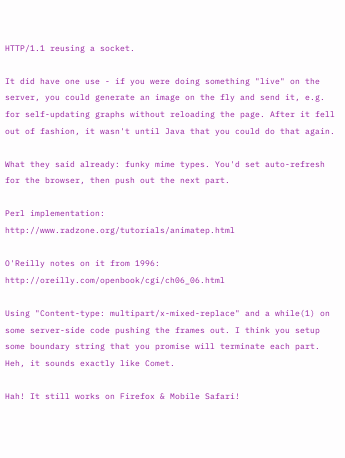HTTP/1.1 reusing a socket.

It did have one use - if you were doing something "live" on the server, you could generate an image on the fly and send it, e.g. for self-updating graphs without reloading the page. After it fell out of fashion, it wasn't until Java that you could do that again.

What they said already: funky mime types. You'd set auto-refresh for the browser, then push out the next part.

Perl implementation: http://www.radzone.org/tutorials/animatep.html

O'Reilly notes on it from 1996: http://oreilly.com/openbook/cgi/ch06_06.html

Using "Content-type: multipart/x-mixed-replace" and a while(1) on some server-side code pushing the frames out. I think you setup some boundary string that you promise will terminate each part. Heh, it sounds exactly like Comet.

Hah! It still works on Firefox & Mobile Safari!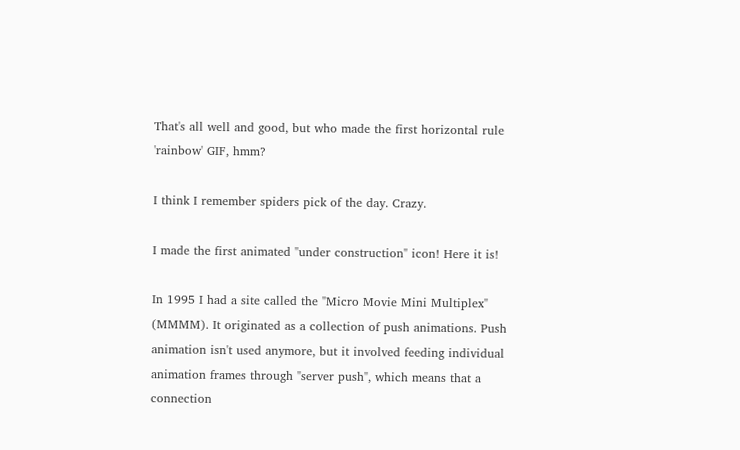That's all well and good, but who made the first horizontal rule 'rainbow' GIF, hmm?

I think I remember spiders pick of the day. Crazy.

I made the first animated "under construction" icon! Here it is!

In 1995 I had a site called the "Micro Movie Mini Multiplex" (MMMM). It originated as a collection of push animations. Push animation isn't used anymore, but it involved feeding individual animation frames through "server push", which means that a connection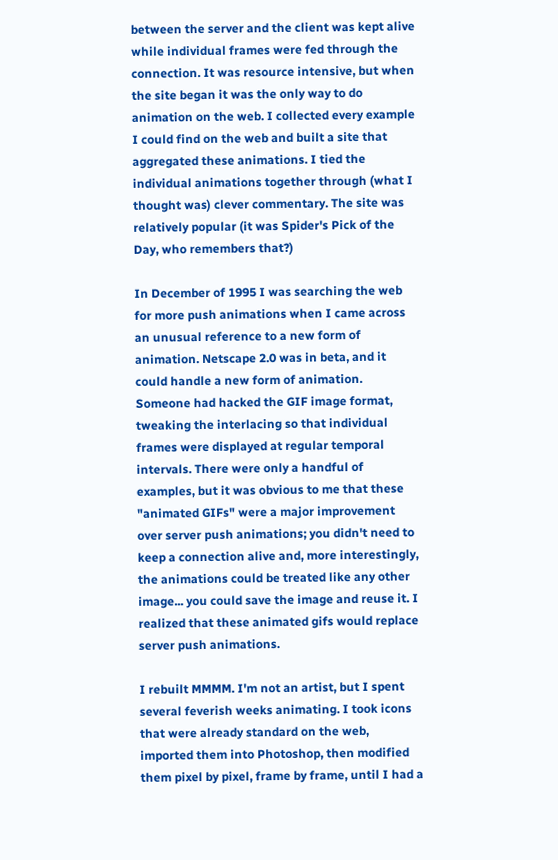between the server and the client was kept alive while individual frames were fed through the connection. It was resource intensive, but when the site began it was the only way to do animation on the web. I collected every example I could find on the web and built a site that aggregated these animations. I tied the individual animations together through (what I thought was) clever commentary. The site was relatively popular (it was Spider's Pick of the Day, who remembers that?)

In December of 1995 I was searching the web for more push animations when I came across an unusual reference to a new form of animation. Netscape 2.0 was in beta, and it could handle a new form of animation. Someone had hacked the GIF image format, tweaking the interlacing so that individual frames were displayed at regular temporal intervals. There were only a handful of examples, but it was obvious to me that these "animated GIFs" were a major improvement over server push animations; you didn't need to keep a connection alive and, more interestingly, the animations could be treated like any other image... you could save the image and reuse it. I realized that these animated gifs would replace server push animations.

I rebuilt MMMM. I'm not an artist, but I spent several feverish weeks animating. I took icons that were already standard on the web, imported them into Photoshop, then modified them pixel by pixel, frame by frame, until I had a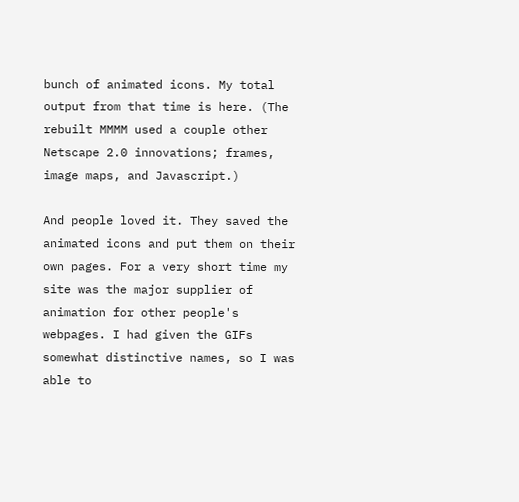bunch of animated icons. My total output from that time is here. (The rebuilt MMMM used a couple other Netscape 2.0 innovations; frames, image maps, and Javascript.)

And people loved it. They saved the animated icons and put them on their own pages. For a very short time my site was the major supplier of animation for other people's webpages. I had given the GIFs somewhat distinctive names, so I was able to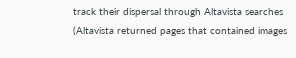track their dispersal through Altavista searches (Altavista returned pages that contained images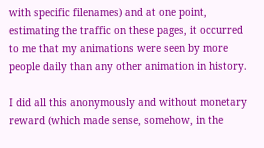with specific filenames) and at one point, estimating the traffic on these pages, it occurred to me that my animations were seen by more people daily than any other animation in history.

I did all this anonymously and without monetary reward (which made sense, somehow, in the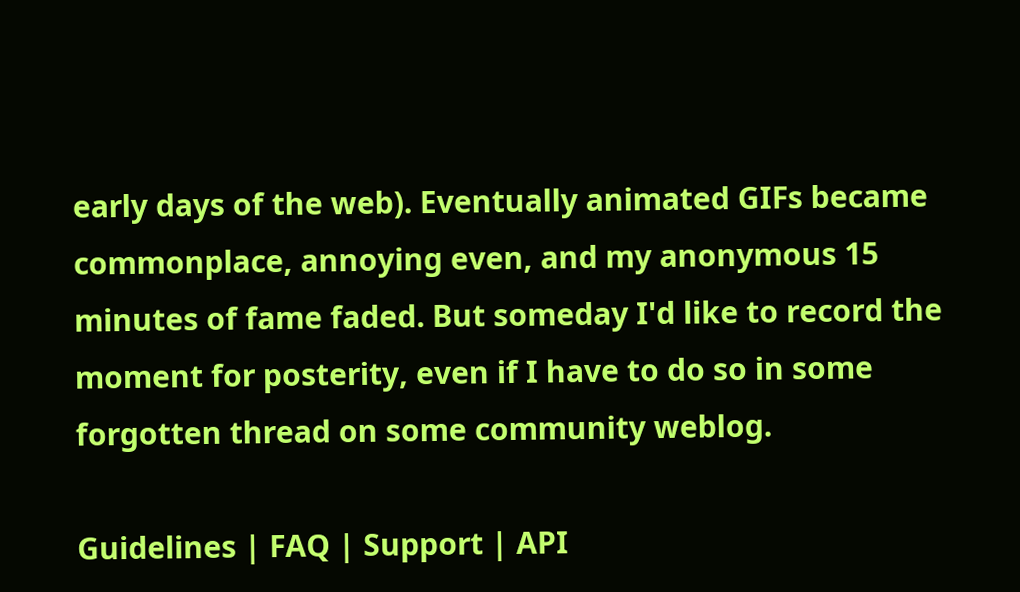early days of the web). Eventually animated GIFs became commonplace, annoying even, and my anonymous 15 minutes of fame faded. But someday I'd like to record the moment for posterity, even if I have to do so in some forgotten thread on some community weblog.

Guidelines | FAQ | Support | API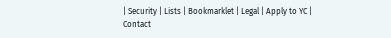| Security | Lists | Bookmarklet | Legal | Apply to YC | Contact